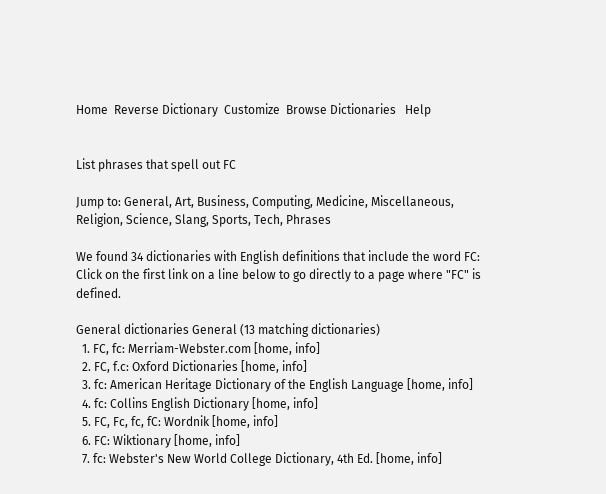Home  Reverse Dictionary  Customize  Browse Dictionaries   Help


List phrases that spell out FC

Jump to: General, Art, Business, Computing, Medicine, Miscellaneous, Religion, Science, Slang, Sports, Tech, Phrases

We found 34 dictionaries with English definitions that include the word FC:
Click on the first link on a line below to go directly to a page where "FC" is defined.

General dictionaries General (13 matching dictionaries)
  1. FC, fc: Merriam-Webster.com [home, info]
  2. FC, f.c: Oxford Dictionaries [home, info]
  3. fc: American Heritage Dictionary of the English Language [home, info]
  4. fc: Collins English Dictionary [home, info]
  5. FC, Fc, fc, fC: Wordnik [home, info]
  6. FC: Wiktionary [home, info]
  7. fc: Webster's New World College Dictionary, 4th Ed. [home, info]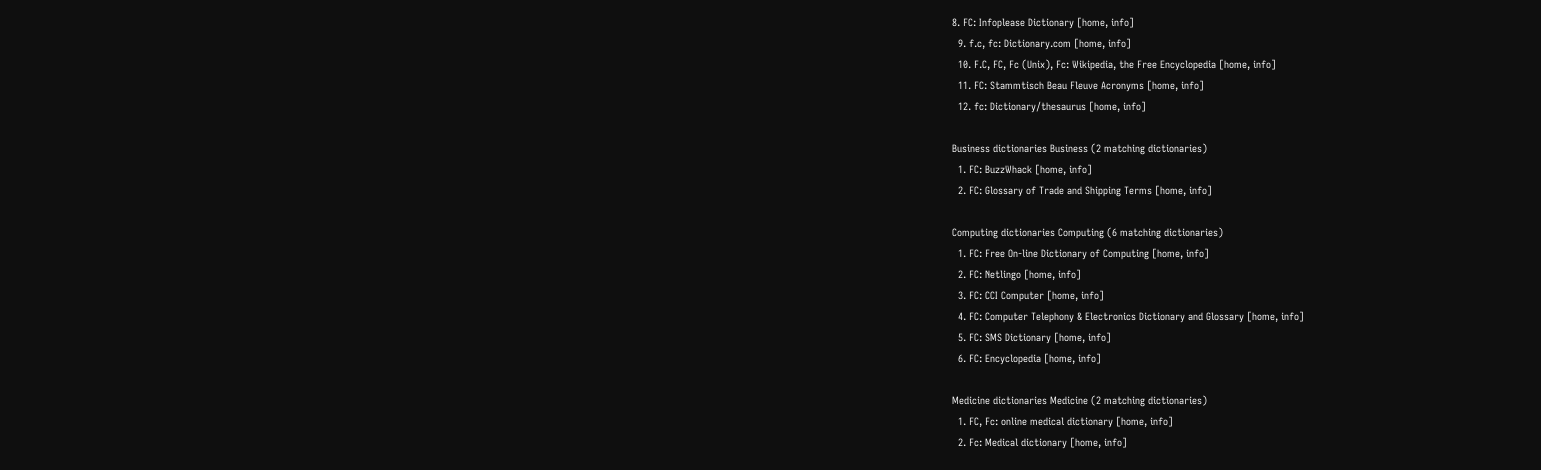8. FC: Infoplease Dictionary [home, info]
  9. f.c, fc: Dictionary.com [home, info]
  10. F.C, FC, Fc (Unix), Fc: Wikipedia, the Free Encyclopedia [home, info]
  11. FC: Stammtisch Beau Fleuve Acronyms [home, info]
  12. fc: Dictionary/thesaurus [home, info]

Business dictionaries Business (2 matching dictionaries)
  1. FC: BuzzWhack [home, info]
  2. FC: Glossary of Trade and Shipping Terms [home, info]

Computing dictionaries Computing (6 matching dictionaries)
  1. FC: Free On-line Dictionary of Computing [home, info]
  2. FC: Netlingo [home, info]
  3. FC: CCI Computer [home, info]
  4. FC: Computer Telephony & Electronics Dictionary and Glossary [home, info]
  5. FC: SMS Dictionary [home, info]
  6. FC: Encyclopedia [home, info]

Medicine dictionaries Medicine (2 matching dictionaries)
  1. FC, Fc: online medical dictionary [home, info]
  2. Fc: Medical dictionary [home, info]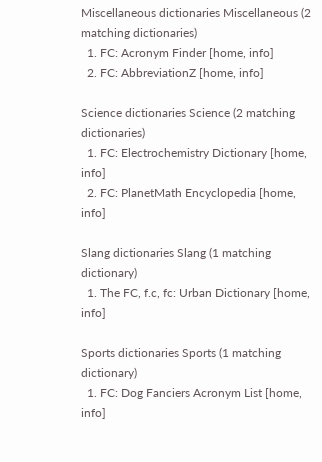Miscellaneous dictionaries Miscellaneous (2 matching dictionaries)
  1. FC: Acronym Finder [home, info]
  2. FC: AbbreviationZ [home, info]

Science dictionaries Science (2 matching dictionaries)
  1. FC: Electrochemistry Dictionary [home, info]
  2. FC: PlanetMath Encyclopedia [home, info]

Slang dictionaries Slang (1 matching dictionary)
  1. The FC, f.c, fc: Urban Dictionary [home, info]

Sports dictionaries Sports (1 matching dictionary)
  1. FC: Dog Fanciers Acronym List [home, info]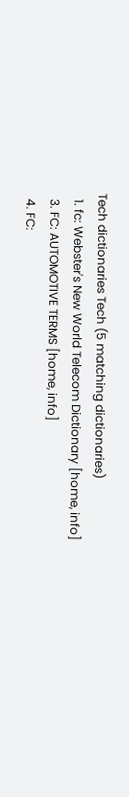Tech dictionaries Tech (5 matching dictionaries)
  1. fc: Webster's New World Telecom Dictionary [home, info]
  3. FC: AUTOMOTIVE TERMS [home, info]
  4. FC: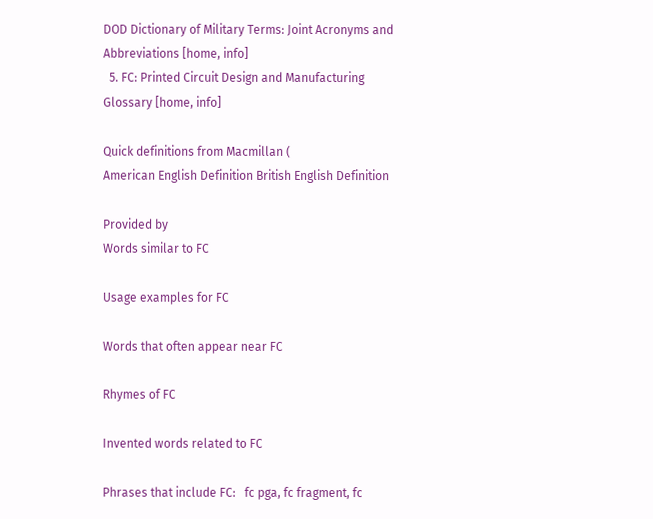DOD Dictionary of Military Terms: Joint Acronyms and Abbreviations [home, info]
  5. FC: Printed Circuit Design and Manufacturing Glossary [home, info]

Quick definitions from Macmillan (
American English Definition British English Definition

Provided by
Words similar to FC

Usage examples for FC

Words that often appear near FC

Rhymes of FC

Invented words related to FC

Phrases that include FC:   fc pga, fc fragment, fc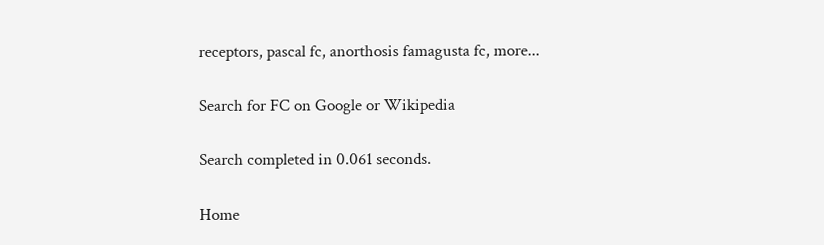receptors, pascal fc, anorthosis famagusta fc, more...

Search for FC on Google or Wikipedia

Search completed in 0.061 seconds.

Home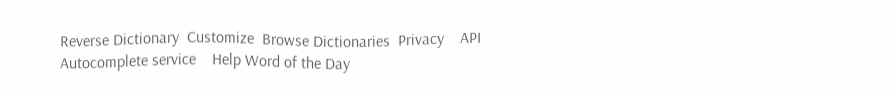Reverse Dictionary  Customize  Browse Dictionaries  Privacy    API    Autocomplete service    Help Word of the Day